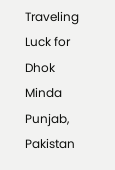Traveling Luck for Dhok Minda Punjab, Pakistan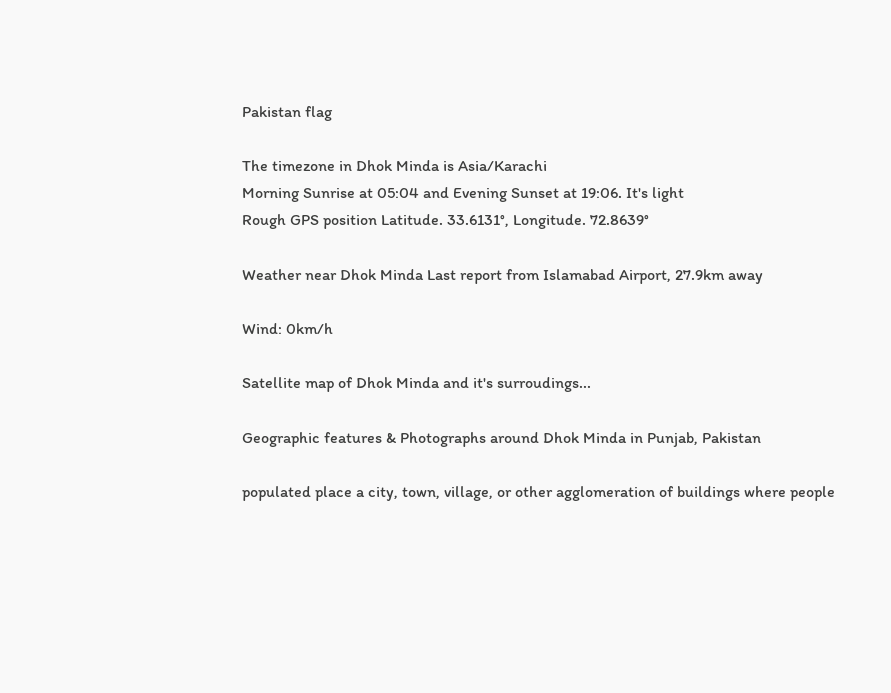Pakistan flag

The timezone in Dhok Minda is Asia/Karachi
Morning Sunrise at 05:04 and Evening Sunset at 19:06. It's light
Rough GPS position Latitude. 33.6131°, Longitude. 72.8639°

Weather near Dhok Minda Last report from Islamabad Airport, 27.9km away

Wind: 0km/h

Satellite map of Dhok Minda and it's surroudings...

Geographic features & Photographs around Dhok Minda in Punjab, Pakistan

populated place a city, town, village, or other agglomeration of buildings where people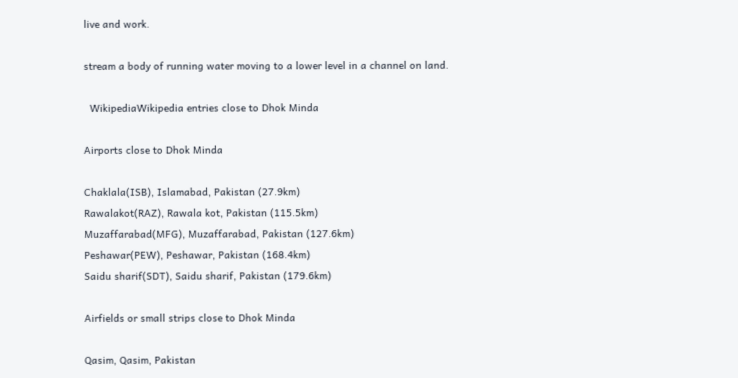live and work.

stream a body of running water moving to a lower level in a channel on land.

  WikipediaWikipedia entries close to Dhok Minda

Airports close to Dhok Minda

Chaklala(ISB), Islamabad, Pakistan (27.9km)
Rawalakot(RAZ), Rawala kot, Pakistan (115.5km)
Muzaffarabad(MFG), Muzaffarabad, Pakistan (127.6km)
Peshawar(PEW), Peshawar, Pakistan (168.4km)
Saidu sharif(SDT), Saidu sharif, Pakistan (179.6km)

Airfields or small strips close to Dhok Minda

Qasim, Qasim, Pakistan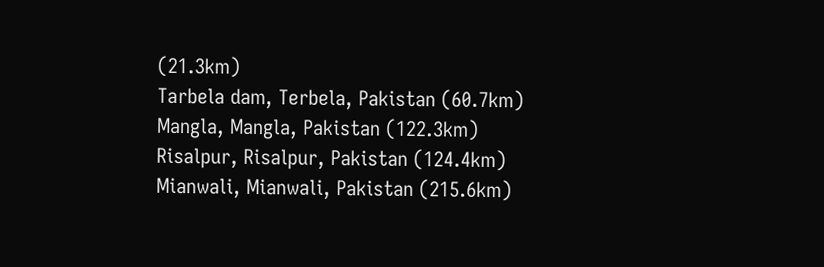(21.3km)
Tarbela dam, Terbela, Pakistan (60.7km)
Mangla, Mangla, Pakistan (122.3km)
Risalpur, Risalpur, Pakistan (124.4km)
Mianwali, Mianwali, Pakistan (215.6km)